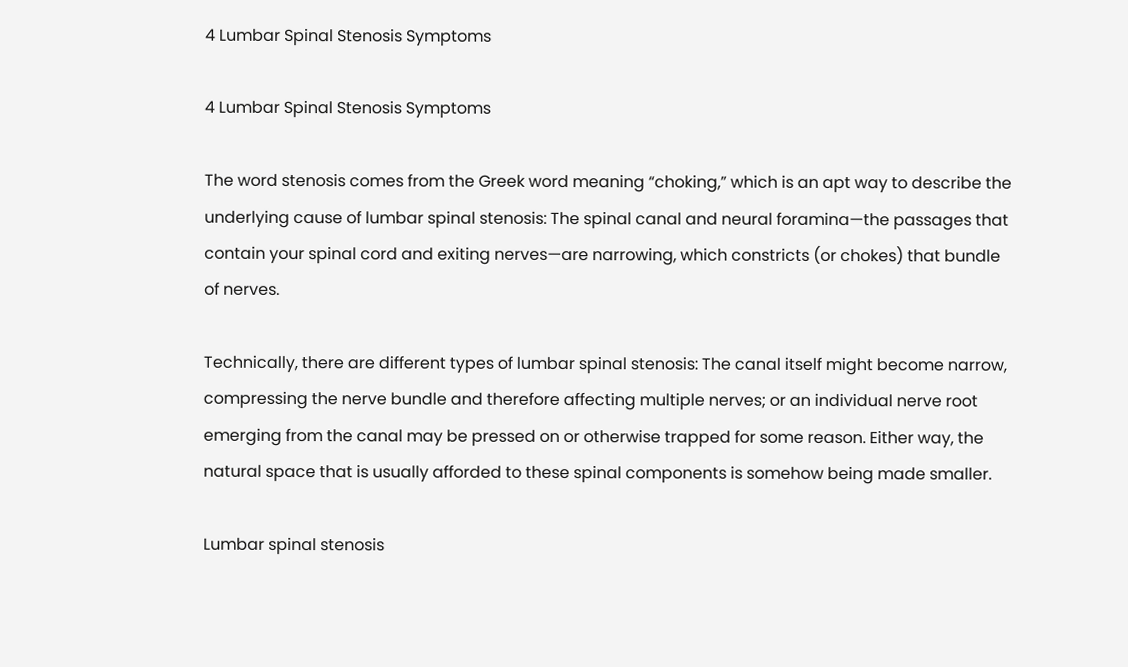4 Lumbar Spinal Stenosis Symptoms

4 Lumbar Spinal Stenosis Symptoms

The word stenosis comes from the Greek word meaning “choking,” which is an apt way to describe the underlying cause of lumbar spinal stenosis: The spinal canal and neural foramina—the passages that contain your spinal cord and exiting nerves—are narrowing, which constricts (or chokes) that bundle of nerves.

Technically, there are different types of lumbar spinal stenosis: The canal itself might become narrow, compressing the nerve bundle and therefore affecting multiple nerves; or an individual nerve root emerging from the canal may be pressed on or otherwise trapped for some reason. Either way, the natural space that is usually afforded to these spinal components is somehow being made smaller.

Lumbar spinal stenosis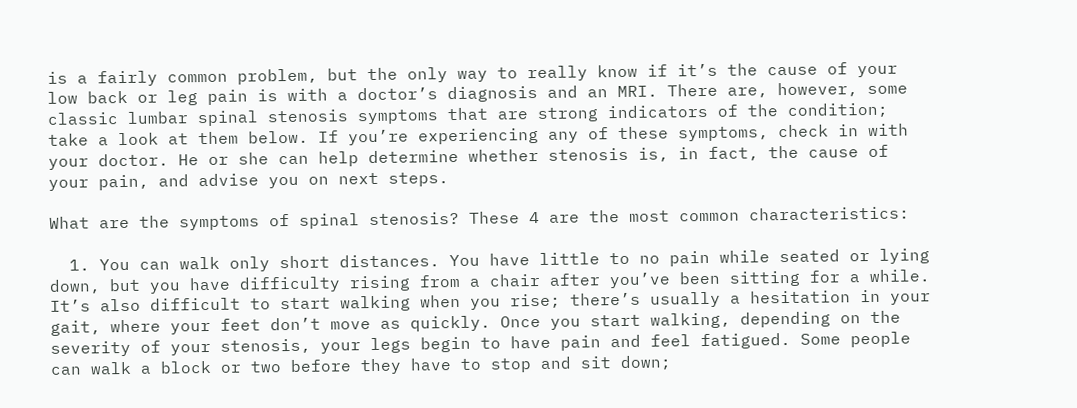is a fairly common problem, but the only way to really know if it’s the cause of your low back or leg pain is with a doctor’s diagnosis and an MRI. There are, however, some classic lumbar spinal stenosis symptoms that are strong indicators of the condition; take a look at them below. If you’re experiencing any of these symptoms, check in with your doctor. He or she can help determine whether stenosis is, in fact, the cause of your pain, and advise you on next steps.

What are the symptoms of spinal stenosis? These 4 are the most common characteristics:

  1. You can walk only short distances. You have little to no pain while seated or lying down, but you have difficulty rising from a chair after you’ve been sitting for a while. It’s also difficult to start walking when you rise; there’s usually a hesitation in your gait, where your feet don’t move as quickly. Once you start walking, depending on the severity of your stenosis, your legs begin to have pain and feel fatigued. Some people can walk a block or two before they have to stop and sit down;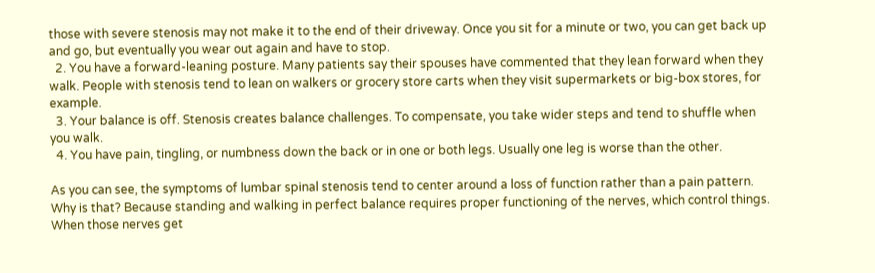those with severe stenosis may not make it to the end of their driveway. Once you sit for a minute or two, you can get back up and go, but eventually you wear out again and have to stop.
  2. You have a forward-leaning posture. Many patients say their spouses have commented that they lean forward when they walk. People with stenosis tend to lean on walkers or grocery store carts when they visit supermarkets or big-box stores, for example.
  3. Your balance is off. Stenosis creates balance challenges. To compensate, you take wider steps and tend to shuffle when you walk.
  4. You have pain, tingling, or numbness down the back or in one or both legs. Usually one leg is worse than the other.

As you can see, the symptoms of lumbar spinal stenosis tend to center around a loss of function rather than a pain pattern. Why is that? Because standing and walking in perfect balance requires proper functioning of the nerves, which control things. When those nerves get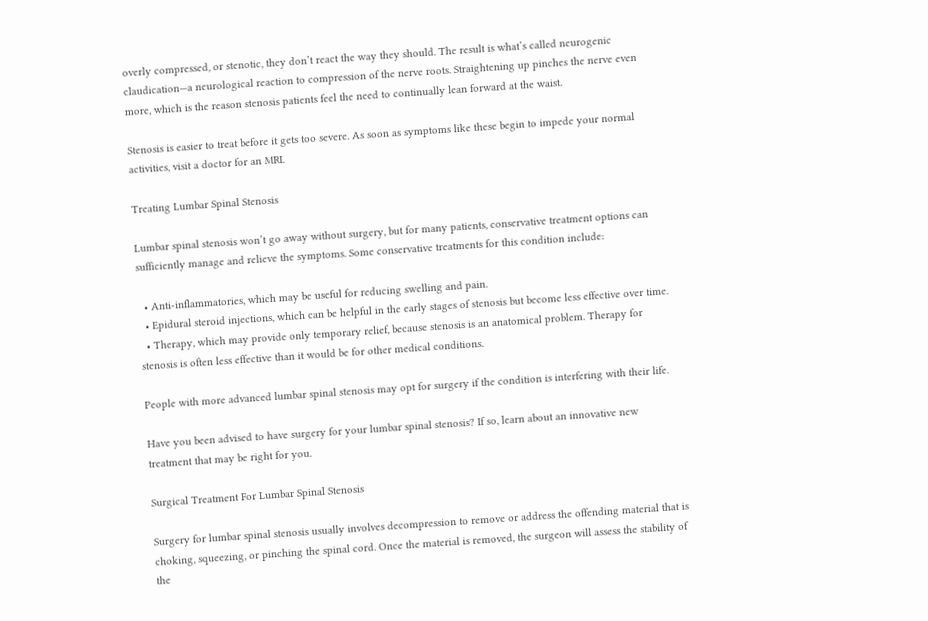overly compressed, or stenotic, they don’t react the way they should. The result is what’s called neurogenic claudication—a neurological reaction to compression of the nerve roots. Straightening up pinches the nerve even more, which is the reason stenosis patients feel the need to continually lean forward at the waist.

Stenosis is easier to treat before it gets too severe. As soon as symptoms like these begin to impede your normal activities, visit a doctor for an MRI.

Treating Lumbar Spinal Stenosis

Lumbar spinal stenosis won’t go away without surgery, but for many patients, conservative treatment options can sufficiently manage and relieve the symptoms. Some conservative treatments for this condition include:

  • Anti-inflammatories, which may be useful for reducing swelling and pain.
  • Epidural steroid injections, which can be helpful in the early stages of stenosis but become less effective over time.
  • Therapy, which may provide only temporary relief, because stenosis is an anatomical problem. Therapy for stenosis is often less effective than it would be for other medical conditions.

People with more advanced lumbar spinal stenosis may opt for surgery if the condition is interfering with their life.

Have you been advised to have surgery for your lumbar spinal stenosis? If so, learn about an innovative new treatment that may be right for you.

Surgical Treatment For Lumbar Spinal Stenosis

Surgery for lumbar spinal stenosis usually involves decompression to remove or address the offending material that is choking, squeezing, or pinching the spinal cord. Once the material is removed, the surgeon will assess the stability of the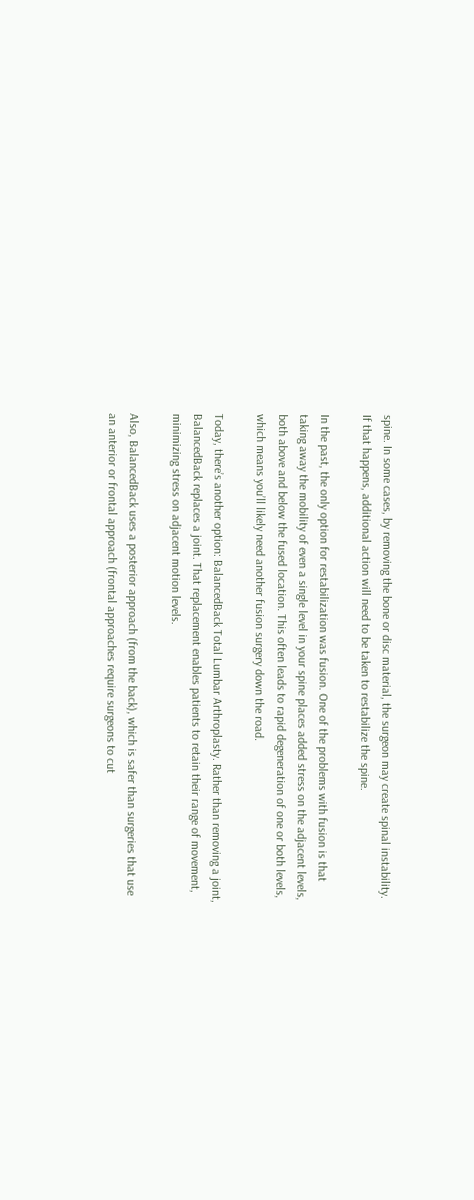spine. In some cases, by removing the bone or disc material, the surgeon may create spinal instability. If that happens, additional action will need to be taken to restabilize the spine.

In the past, the only option for restabilization was fusion. One of the problems with fusion is that taking away the mobility of even a single level in your spine places added stress on the adjacent levels, both above and below the fused location. This often leads to rapid degeneration of one or both levels, which means you’ll likely need another fusion surgery down the road.

Today, there’s another option: BalancedBack Total Lumbar Arthroplasty. Rather than removing a joint, BalancedBack replaces a joint. That replacement enables patients to retain their range of movement, minimizing stress on adjacent motion levels.

Also, BalancedBack uses a posterior approach (from the back), which is safer than surgeries that use an anterior or frontal approach (frontal approaches require surgeons to cut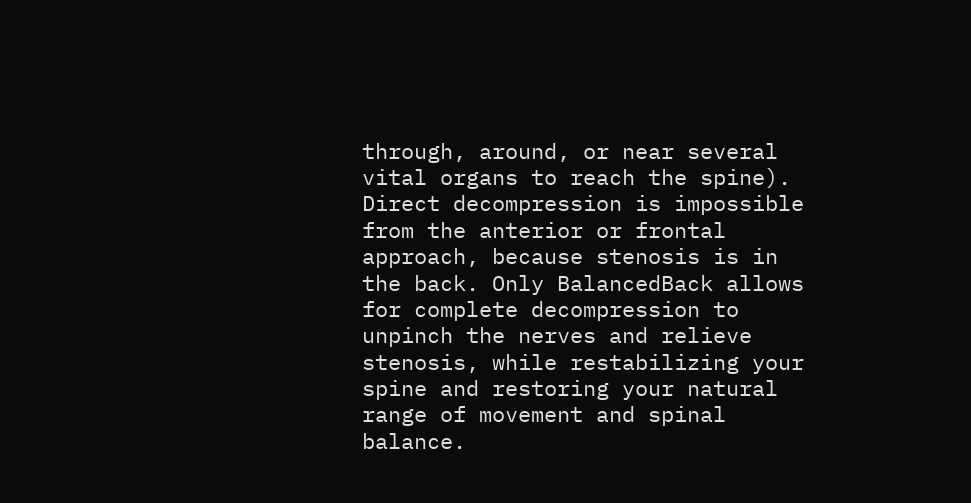through, around, or near several vital organs to reach the spine). Direct decompression is impossible from the anterior or frontal approach, because stenosis is in the back. Only BalancedBack allows for complete decompression to unpinch the nerves and relieve stenosis, while restabilizing your spine and restoring your natural range of movement and spinal balance.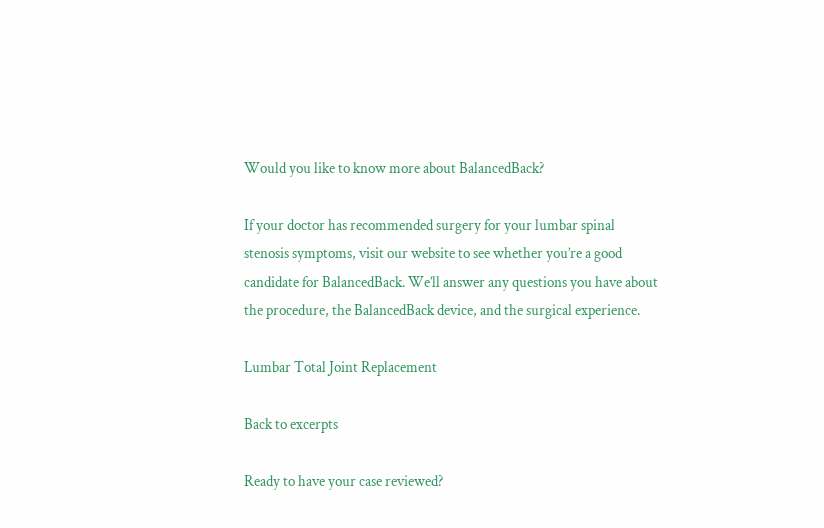Would you like to know more about BalancedBack?

If your doctor has recommended surgery for your lumbar spinal stenosis symptoms, visit our website to see whether you’re a good candidate for BalancedBack. We’ll answer any questions you have about the procedure, the BalancedBack device, and the surgical experience.

Lumbar Total Joint Replacement

Back to excerpts

Ready to have your case reviewed?